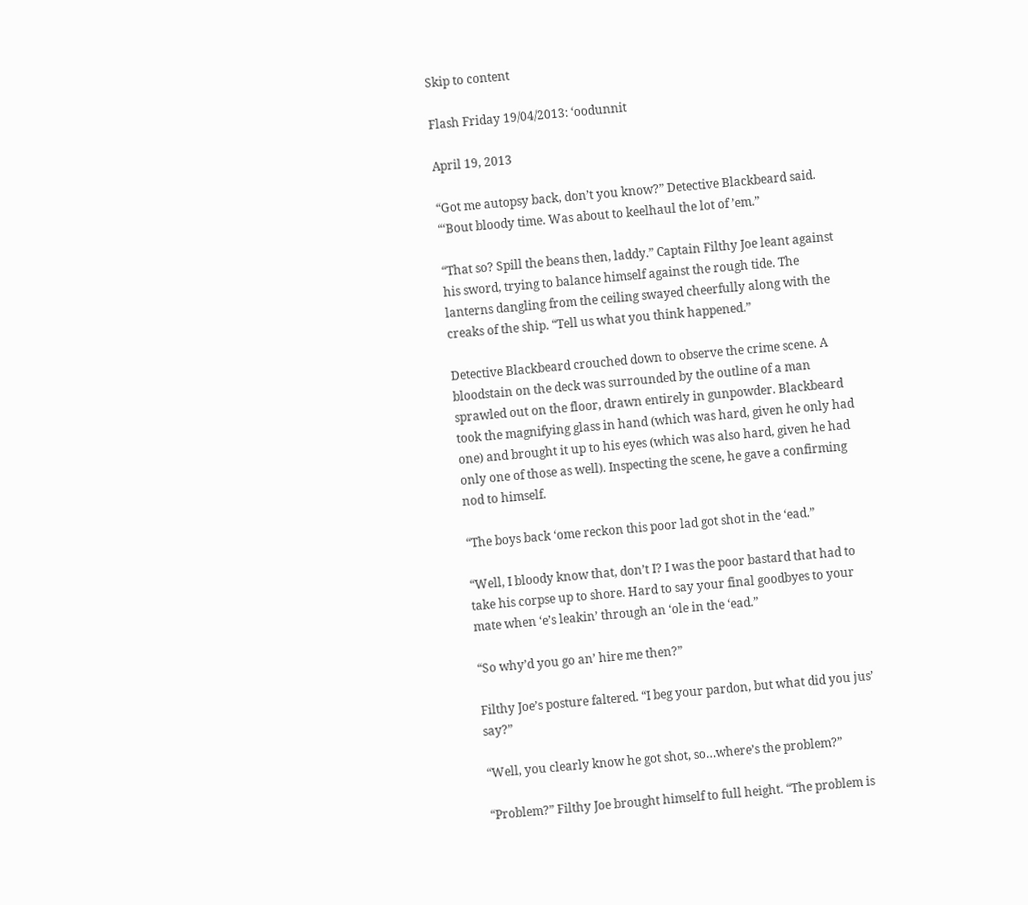Skip to content

Flash Friday 19/04/2013: ‘oodunnit

April 19, 2013

“Got me autopsy back, don’t you know?” Detective Blackbeard said. “‘Bout bloody time. Was about to keelhaul the lot of ’em.”

“That so? Spill the beans then, laddy.” Captain Filthy Joe leant against his sword, trying to balance himself against the rough tide. The lanterns dangling from the ceiling swayed cheerfully along with the creaks of the ship. “Tell us what you think happened.”

Detective Blackbeard crouched down to observe the crime scene. A bloodstain on the deck was surrounded by the outline of a man sprawled out on the floor, drawn entirely in gunpowder. Blackbeard took the magnifying glass in hand (which was hard, given he only had one) and brought it up to his eyes (which was also hard, given he had only one of those as well). Inspecting the scene, he gave a confirming nod to himself.

“The boys back ‘ome reckon this poor lad got shot in the ‘ead.”

“Well, I bloody know that, don’t I? I was the poor bastard that had to take his corpse up to shore. Hard to say your final goodbyes to your mate when ‘e’s leakin’ through an ‘ole in the ‘ead.”

“So why’d you go an’ hire me then?”

Filthy Joe’s posture faltered. “I beg your pardon, but what did you jus’ say?”

“Well, you clearly know he got shot, so…where’s the problem?”

“Problem?” Filthy Joe brought himself to full height. “The problem is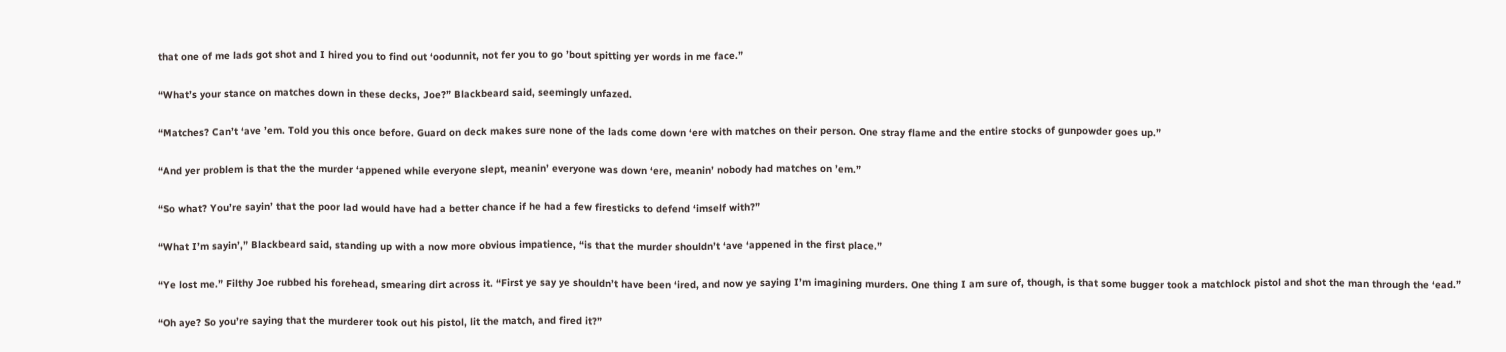that one of me lads got shot and I hired you to find out ‘oodunnit, not fer you to go ’bout spitting yer words in me face.”

“What’s your stance on matches down in these decks, Joe?” Blackbeard said, seemingly unfazed.

“Matches? Can’t ‘ave ’em. Told you this once before. Guard on deck makes sure none of the lads come down ‘ere with matches on their person. One stray flame and the entire stocks of gunpowder goes up.”

“And yer problem is that the the murder ‘appened while everyone slept, meanin’ everyone was down ‘ere, meanin’ nobody had matches on ’em.”

“So what? You’re sayin’ that the poor lad would have had a better chance if he had a few firesticks to defend ‘imself with?”

“What I’m sayin’,” Blackbeard said, standing up with a now more obvious impatience, “is that the murder shouldn’t ‘ave ‘appened in the first place.”

“Ye lost me.” Filthy Joe rubbed his forehead, smearing dirt across it. “First ye say ye shouldn’t have been ‘ired, and now ye saying I’m imagining murders. One thing I am sure of, though, is that some bugger took a matchlock pistol and shot the man through the ‘ead.”

“Oh aye? So you’re saying that the murderer took out his pistol, lit the match, and fired it?”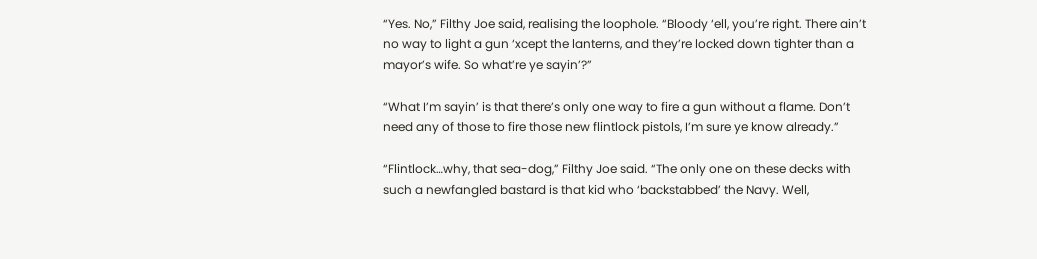“Yes. No,” Filthy Joe said, realising the loophole. “Bloody ‘ell, you’re right. There ain’t no way to light a gun ‘xcept the lanterns, and they’re locked down tighter than a mayor’s wife. So what’re ye sayin’?”

“What I’m sayin’ is that there’s only one way to fire a gun without a flame. Don’t need any of those to fire those new flintlock pistols, I’m sure ye know already.”

“Flintlock…why, that sea-dog,” Filthy Joe said. “The only one on these decks with such a newfangled bastard is that kid who ‘backstabbed’ the Navy. Well,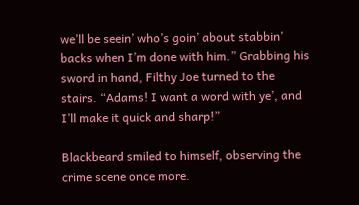we’ll be seein’ who’s goin’ about stabbin’ backs when I’m done with him.” Grabbing his sword in hand, Filthy Joe turned to the stairs. “Adams! I want a word with ye’, and I’ll make it quick and sharp!”

Blackbeard smiled to himself, observing the crime scene once more.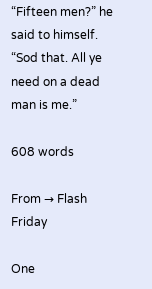“Fifteen men?” he said to himself. “Sod that. All ye need on a dead man is me.”

608 words

From → Flash Friday

One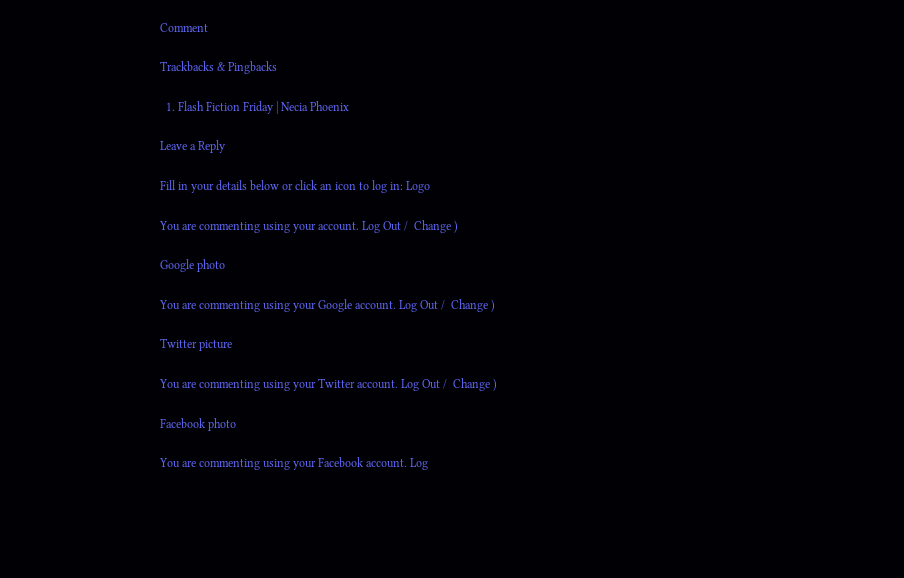Comment

Trackbacks & Pingbacks

  1. Flash Fiction Friday | Necia Phoenix

Leave a Reply

Fill in your details below or click an icon to log in: Logo

You are commenting using your account. Log Out /  Change )

Google photo

You are commenting using your Google account. Log Out /  Change )

Twitter picture

You are commenting using your Twitter account. Log Out /  Change )

Facebook photo

You are commenting using your Facebook account. Log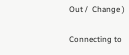Out /  Change )

Connecting to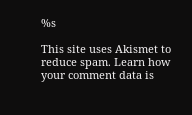%s

This site uses Akismet to reduce spam. Learn how your comment data is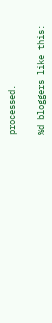processed.

%d bloggers like this: